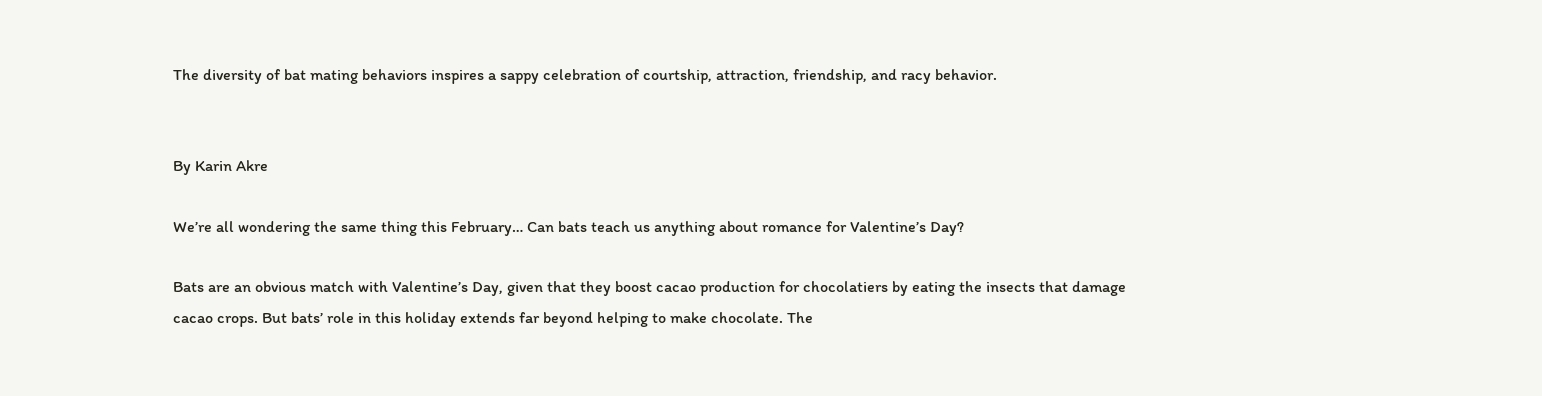The diversity of bat mating behaviors inspires a sappy celebration of courtship, attraction, friendship, and racy behavior.


By Karin Akre

We’re all wondering the same thing this February… Can bats teach us anything about romance for Valentine’s Day?

Bats are an obvious match with Valentine’s Day, given that they boost cacao production for chocolatiers by eating the insects that damage cacao crops. But bats’ role in this holiday extends far beyond helping to make chocolate. The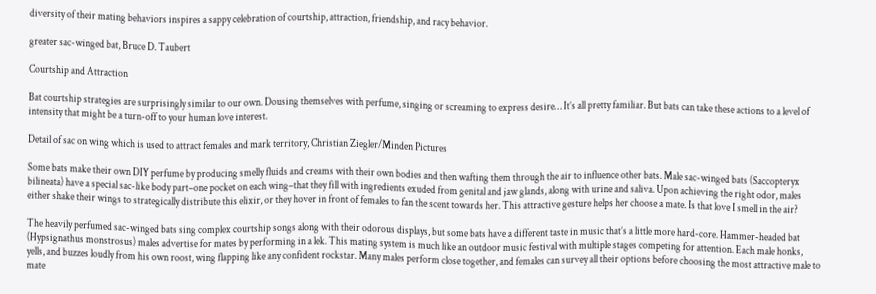diversity of their mating behaviors inspires a sappy celebration of courtship, attraction, friendship, and racy behavior.

greater sac-winged bat, Bruce D. Taubert

Courtship and Attraction

Bat courtship strategies are surprisingly similar to our own. Dousing themselves with perfume, singing or screaming to express desire… It’s all pretty familiar. But bats can take these actions to a level of intensity that might be a turn-off to your human love interest.

Detail of sac on wing which is used to attract females and mark territory, Christian Ziegler/Minden Pictures

Some bats make their own DIY perfume by producing smelly fluids and creams with their own bodies and then wafting them through the air to influence other bats. Male sac-winged bats (Saccopteryx bilineata) have a special sac-like body part–one pocket on each wing–that they fill with ingredients exuded from genital and jaw glands, along with urine and saliva. Upon achieving the right odor, males either shake their wings to strategically distribute this elixir, or they hover in front of females to fan the scent towards her. This attractive gesture helps her choose a mate. Is that love I smell in the air?

The heavily perfumed sac-winged bats sing complex courtship songs along with their odorous displays, but some bats have a different taste in music that’s a little more hard-core. Hammer-headed bat (Hypsignathus monstrosus) males advertise for mates by performing in a lek. This mating system is much like an outdoor music festival with multiple stages competing for attention. Each male honks, yells, and buzzes loudly from his own roost, wing flapping like any confident rockstar. Many males perform close together, and females can survey all their options before choosing the most attractive male to mate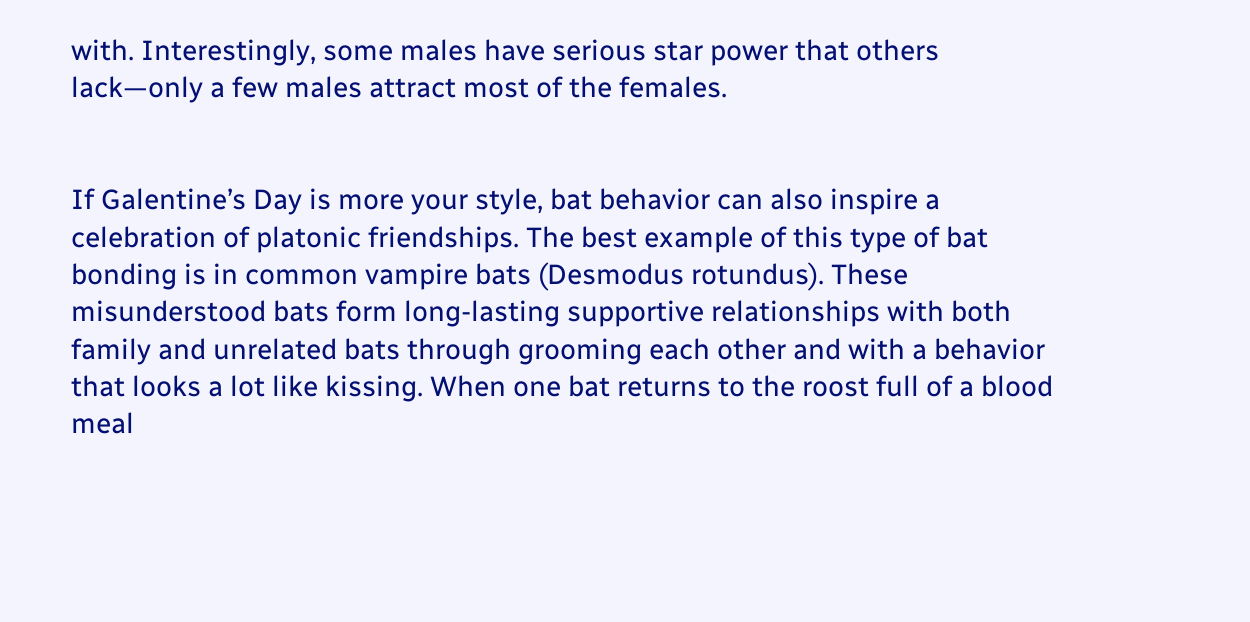with. Interestingly, some males have serious star power that others lack—only a few males attract most of the females.


If Galentine’s Day is more your style, bat behavior can also inspire a celebration of platonic friendships. The best example of this type of bat bonding is in common vampire bats (Desmodus rotundus). These misunderstood bats form long-lasting supportive relationships with both family and unrelated bats through grooming each other and with a behavior that looks a lot like kissing. When one bat returns to the roost full of a blood meal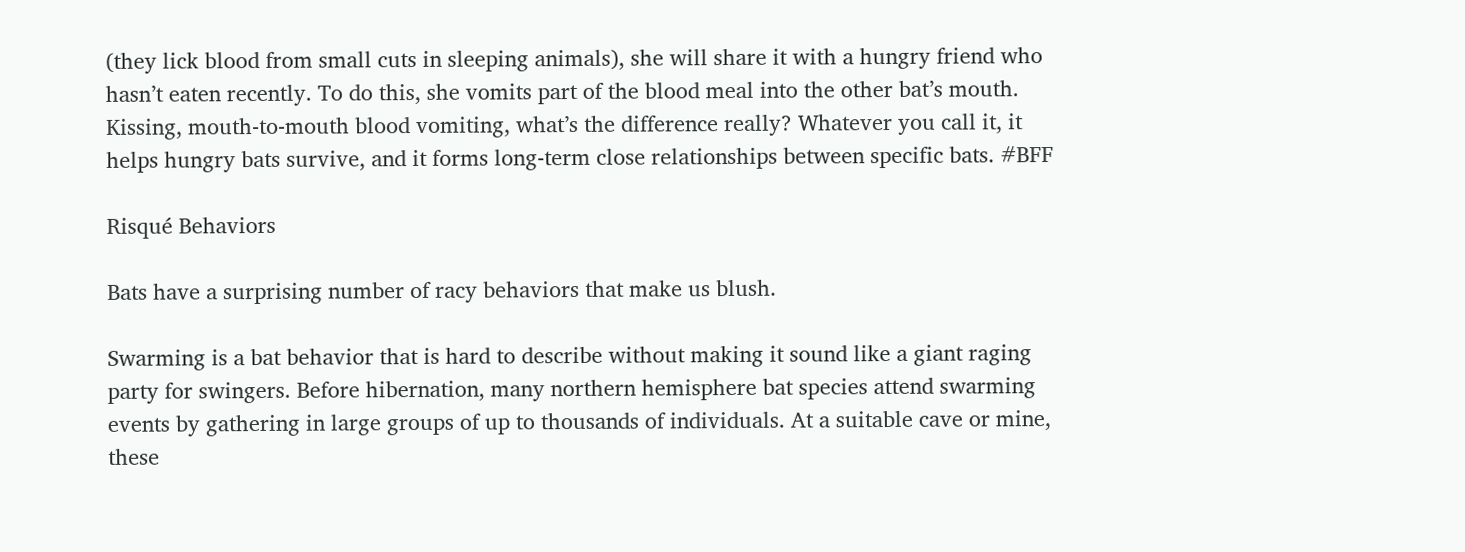(they lick blood from small cuts in sleeping animals), she will share it with a hungry friend who hasn’t eaten recently. To do this, she vomits part of the blood meal into the other bat’s mouth. Kissing, mouth-to-mouth blood vomiting, what’s the difference really? Whatever you call it, it helps hungry bats survive, and it forms long-term close relationships between specific bats. #BFF

Risqué Behaviors

Bats have a surprising number of racy behaviors that make us blush.

Swarming is a bat behavior that is hard to describe without making it sound like a giant raging party for swingers. Before hibernation, many northern hemisphere bat species attend swarming events by gathering in large groups of up to thousands of individuals. At a suitable cave or mine, these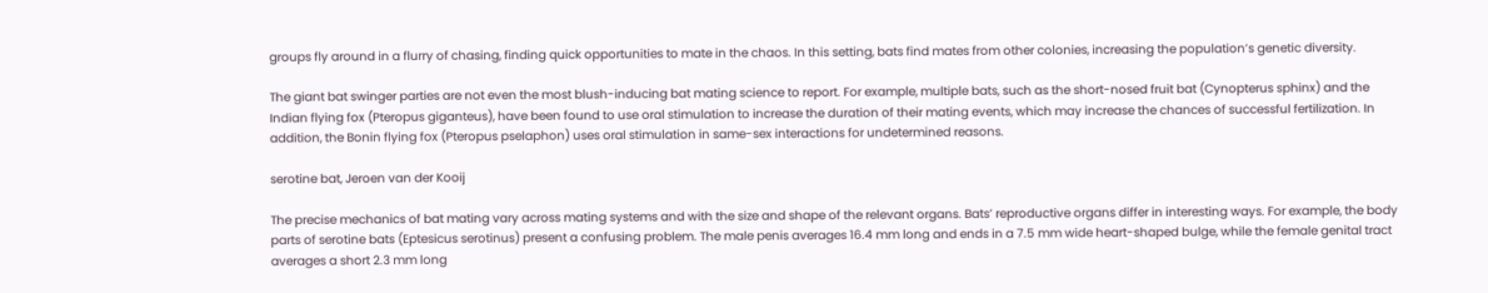groups fly around in a flurry of chasing, finding quick opportunities to mate in the chaos. In this setting, bats find mates from other colonies, increasing the population’s genetic diversity.

The giant bat swinger parties are not even the most blush-inducing bat mating science to report. For example, multiple bats, such as the short-nosed fruit bat (Cynopterus sphinx) and the Indian flying fox (Pteropus giganteus), have been found to use oral stimulation to increase the duration of their mating events, which may increase the chances of successful fertilization. In addition, the Bonin flying fox (Pteropus pselaphon) uses oral stimulation in same-sex interactions for undetermined reasons.

serotine bat, Jeroen van der Kooij

The precise mechanics of bat mating vary across mating systems and with the size and shape of the relevant organs. Bats’ reproductive organs differ in interesting ways. For example, the body parts of serotine bats (Eptesicus serotinus) present a confusing problem. The male penis averages 16.4 mm long and ends in a 7.5 mm wide heart-shaped bulge, while the female genital tract averages a short 2.3 mm long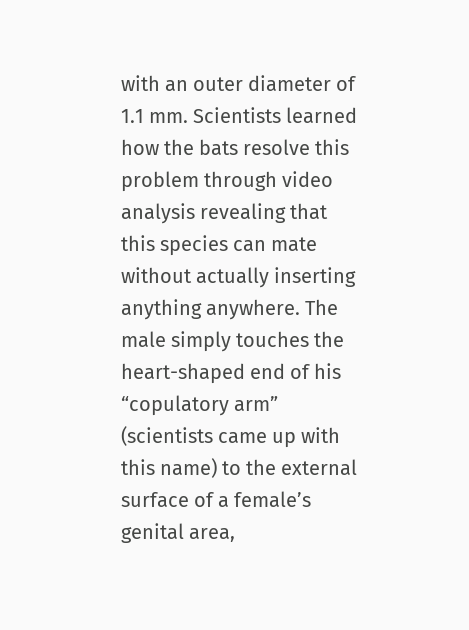with an outer diameter of 1.1 mm. Scientists learned how the bats resolve this problem through video analysis revealing that this species can mate without actually inserting anything anywhere. The male simply touches the heart-shaped end of his “copulatory arm” (scientists came up with this name) to the external surface of a female’s genital area,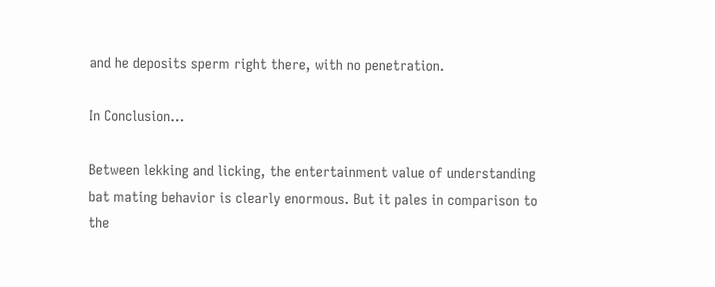and he deposits sperm right there, with no penetration.

In Conclusion…

Between lekking and licking, the entertainment value of understanding bat mating behavior is clearly enormous. But it pales in comparison to the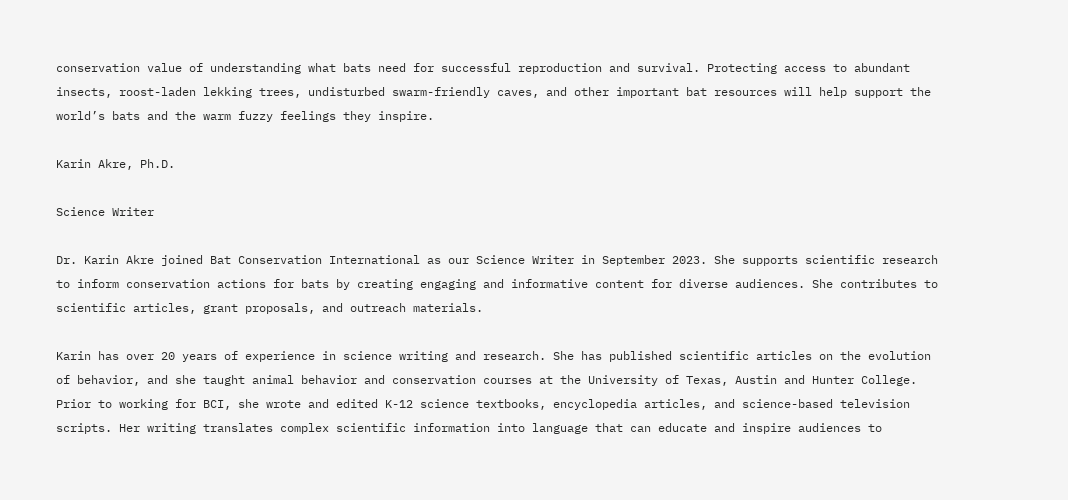conservation value of understanding what bats need for successful reproduction and survival. Protecting access to abundant insects, roost-laden lekking trees, undisturbed swarm-friendly caves, and other important bat resources will help support the world’s bats and the warm fuzzy feelings they inspire.

Karin Akre, Ph.D.

Science Writer

Dr. Karin Akre joined Bat Conservation International as our Science Writer in September 2023. She supports scientific research to inform conservation actions for bats by creating engaging and informative content for diverse audiences. She contributes to scientific articles, grant proposals, and outreach materials.

Karin has over 20 years of experience in science writing and research. She has published scientific articles on the evolution of behavior, and she taught animal behavior and conservation courses at the University of Texas, Austin and Hunter College. Prior to working for BCI, she wrote and edited K-12 science textbooks, encyclopedia articles, and science-based television scripts. Her writing translates complex scientific information into language that can educate and inspire audiences to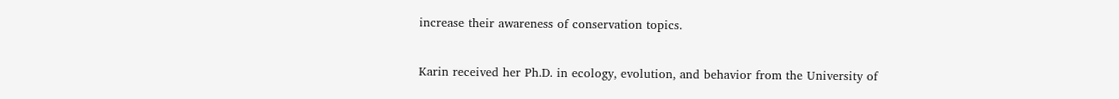increase their awareness of conservation topics.

Karin received her Ph.D. in ecology, evolution, and behavior from the University of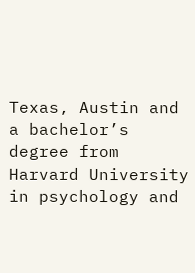Texas, Austin and a bachelor’s degree from Harvard University in psychology and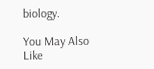biology.

You May Also Like